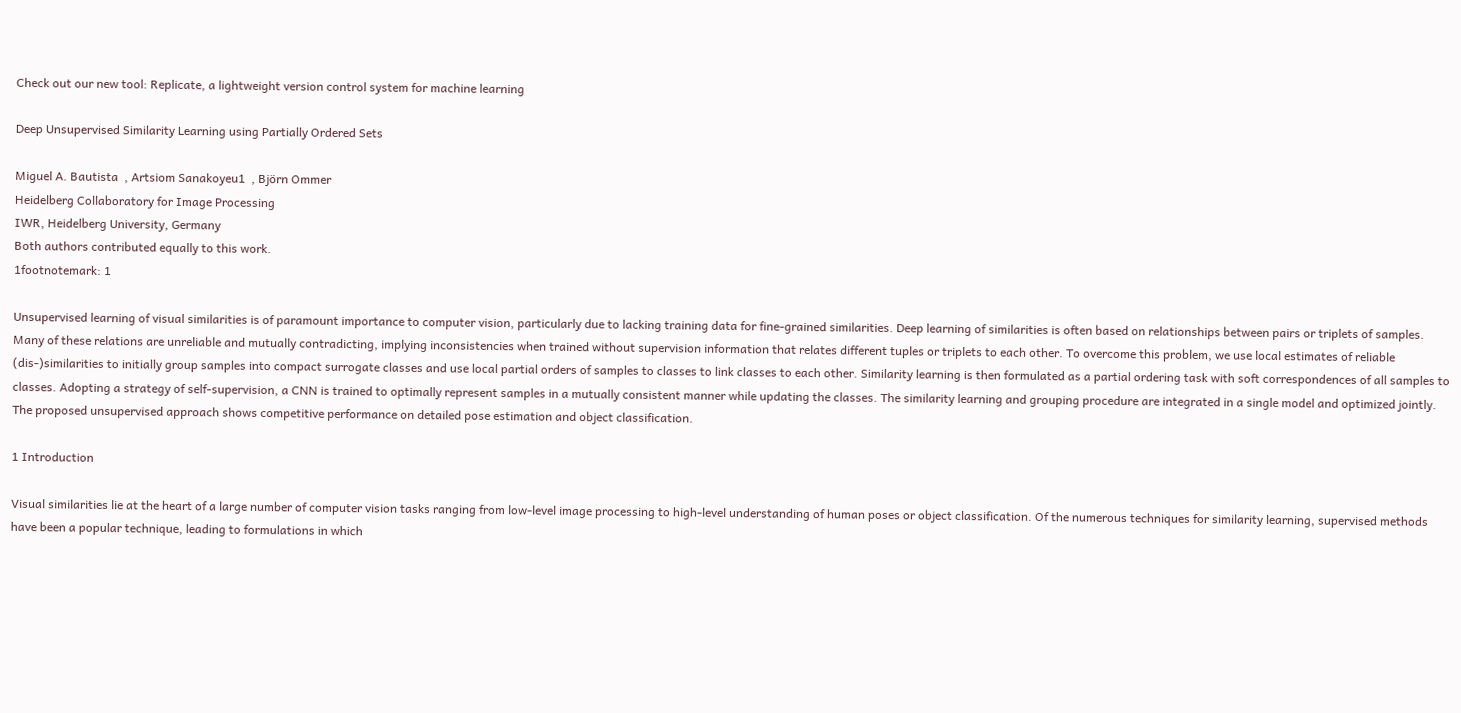Check out our new tool: Replicate, a lightweight version control system for machine learning

Deep Unsupervised Similarity Learning using Partially Ordered Sets

Miguel A. Bautista  , Artsiom Sanakoyeu1  , Björn Ommer
Heidelberg Collaboratory for Image Processing
IWR, Heidelberg University, Germany
Both authors contributed equally to this work.
1footnotemark: 1

Unsupervised learning of visual similarities is of paramount importance to computer vision, particularly due to lacking training data for fine-grained similarities. Deep learning of similarities is often based on relationships between pairs or triplets of samples. Many of these relations are unreliable and mutually contradicting, implying inconsistencies when trained without supervision information that relates different tuples or triplets to each other. To overcome this problem, we use local estimates of reliable (dis-)similarities to initially group samples into compact surrogate classes and use local partial orders of samples to classes to link classes to each other. Similarity learning is then formulated as a partial ordering task with soft correspondences of all samples to classes. Adopting a strategy of self-supervision, a CNN is trained to optimally represent samples in a mutually consistent manner while updating the classes. The similarity learning and grouping procedure are integrated in a single model and optimized jointly. The proposed unsupervised approach shows competitive performance on detailed pose estimation and object classification.

1 Introduction

Visual similarities lie at the heart of a large number of computer vision tasks ranging from low-level image processing to high-level understanding of human poses or object classification. Of the numerous techniques for similarity learning, supervised methods have been a popular technique, leading to formulations in which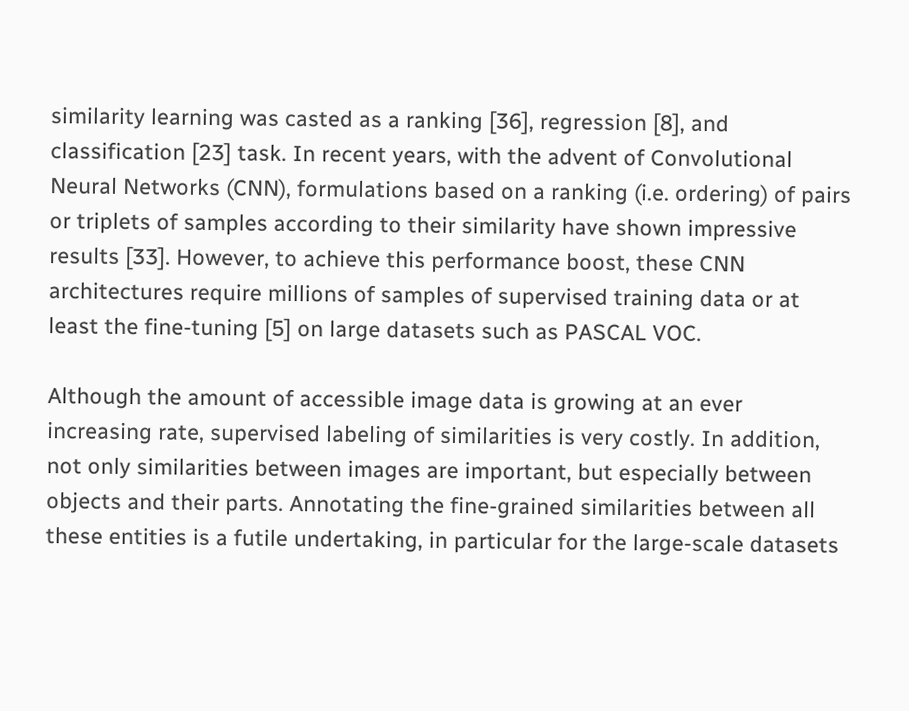similarity learning was casted as a ranking [36], regression [8], and classification [23] task. In recent years, with the advent of Convolutional Neural Networks (CNN), formulations based on a ranking (i.e. ordering) of pairs or triplets of samples according to their similarity have shown impressive results [33]. However, to achieve this performance boost, these CNN architectures require millions of samples of supervised training data or at least the fine-tuning [5] on large datasets such as PASCAL VOC.

Although the amount of accessible image data is growing at an ever increasing rate, supervised labeling of similarities is very costly. In addition, not only similarities between images are important, but especially between objects and their parts. Annotating the fine-grained similarities between all these entities is a futile undertaking, in particular for the large-scale datasets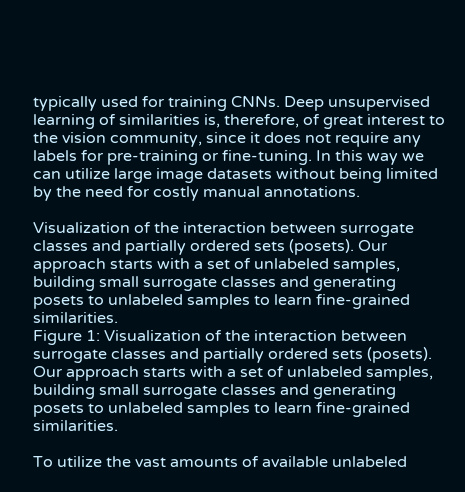typically used for training CNNs. Deep unsupervised learning of similarities is, therefore, of great interest to the vision community, since it does not require any labels for pre-training or fine-tuning. In this way we can utilize large image datasets without being limited by the need for costly manual annotations.

Visualization of the interaction between surrogate classes and partially ordered sets (posets). Our approach starts with a set of unlabeled samples, building small surrogate classes and generating posets to unlabeled samples to learn fine-grained similarities.
Figure 1: Visualization of the interaction between surrogate classes and partially ordered sets (posets). Our approach starts with a set of unlabeled samples, building small surrogate classes and generating posets to unlabeled samples to learn fine-grained similarities.

To utilize the vast amounts of available unlabeled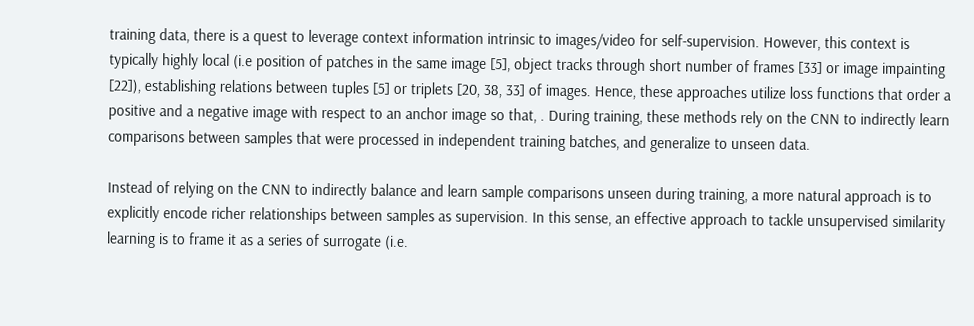training data, there is a quest to leverage context information intrinsic to images/video for self-supervision. However, this context is typically highly local (i.e position of patches in the same image [5], object tracks through short number of frames [33] or image impainting [22]), establishing relations between tuples [5] or triplets [20, 38, 33] of images. Hence, these approaches utilize loss functions that order a positive and a negative image with respect to an anchor image so that, . During training, these methods rely on the CNN to indirectly learn comparisons between samples that were processed in independent training batches, and generalize to unseen data.

Instead of relying on the CNN to indirectly balance and learn sample comparisons unseen during training, a more natural approach is to explicitly encode richer relationships between samples as supervision. In this sense, an effective approach to tackle unsupervised similarity learning is to frame it as a series of surrogate (i.e.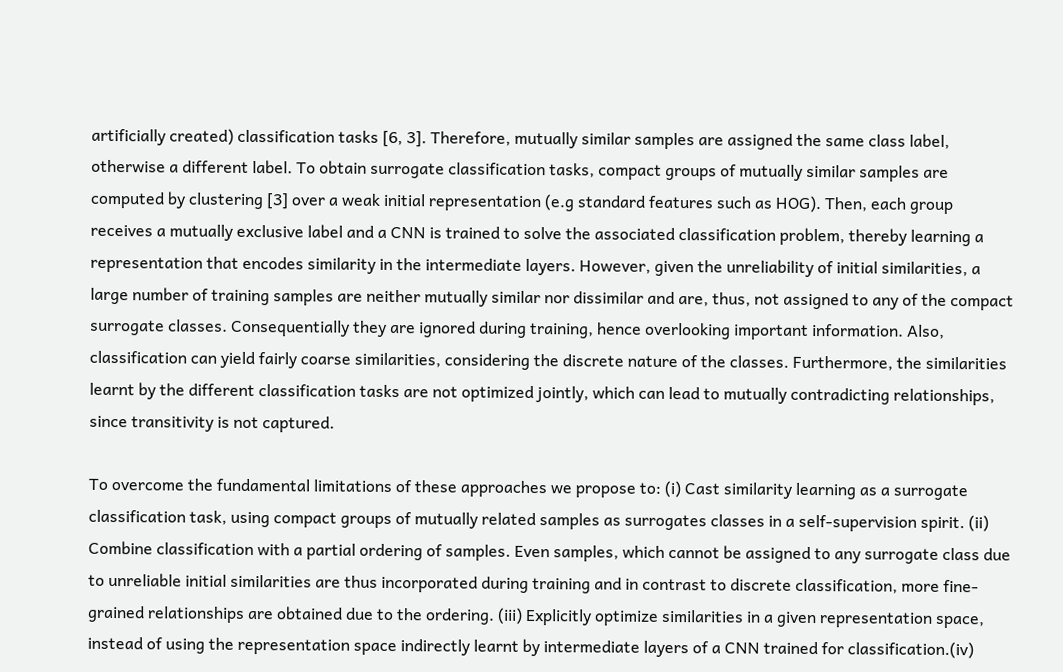artificially created) classification tasks [6, 3]. Therefore, mutually similar samples are assigned the same class label, otherwise a different label. To obtain surrogate classification tasks, compact groups of mutually similar samples are computed by clustering [3] over a weak initial representation (e.g standard features such as HOG). Then, each group receives a mutually exclusive label and a CNN is trained to solve the associated classification problem, thereby learning a representation that encodes similarity in the intermediate layers. However, given the unreliability of initial similarities, a large number of training samples are neither mutually similar nor dissimilar and are, thus, not assigned to any of the compact surrogate classes. Consequentially they are ignored during training, hence overlooking important information. Also, classification can yield fairly coarse similarities, considering the discrete nature of the classes. Furthermore, the similarities learnt by the different classification tasks are not optimized jointly, which can lead to mutually contradicting relationships, since transitivity is not captured.

To overcome the fundamental limitations of these approaches we propose to: (i) Cast similarity learning as a surrogate classification task, using compact groups of mutually related samples as surrogates classes in a self-supervision spirit. (ii) Combine classification with a partial ordering of samples. Even samples, which cannot be assigned to any surrogate class due to unreliable initial similarities are thus incorporated during training and in contrast to discrete classification, more fine-grained relationships are obtained due to the ordering. (iii) Explicitly optimize similarities in a given representation space, instead of using the representation space indirectly learnt by intermediate layers of a CNN trained for classification.(iv)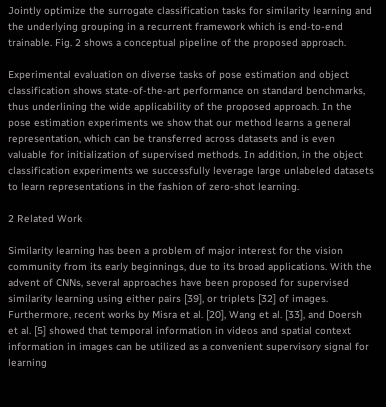Jointly optimize the surrogate classification tasks for similarity learning and the underlying grouping in a recurrent framework which is end-to-end trainable. Fig. 2 shows a conceptual pipeline of the proposed approach.

Experimental evaluation on diverse tasks of pose estimation and object classification shows state-of-the-art performance on standard benchmarks, thus underlining the wide applicability of the proposed approach. In the pose estimation experiments we show that our method learns a general representation, which can be transferred across datasets and is even valuable for initialization of supervised methods. In addition, in the object classification experiments we successfully leverage large unlabeled datasets to learn representations in the fashion of zero-shot learning.

2 Related Work

Similarity learning has been a problem of major interest for the vision community from its early beginnings, due to its broad applications. With the advent of CNNs, several approaches have been proposed for supervised similarity learning using either pairs [39], or triplets [32] of images. Furthermore, recent works by Misra et al. [20], Wang et al. [33], and Doersh et al. [5] showed that temporal information in videos and spatial context information in images can be utilized as a convenient supervisory signal for learning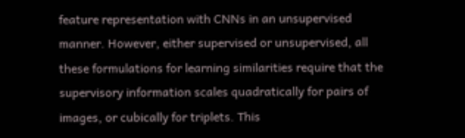feature representation with CNNs in an unsupervised manner. However, either supervised or unsupervised, all these formulations for learning similarities require that the supervisory information scales quadratically for pairs of images, or cubically for triplets. This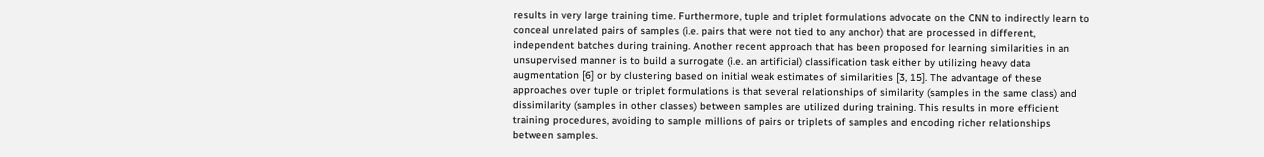results in very large training time. Furthermore, tuple and triplet formulations advocate on the CNN to indirectly learn to conceal unrelated pairs of samples (i.e. pairs that were not tied to any anchor) that are processed in different, independent batches during training. Another recent approach that has been proposed for learning similarities in an unsupervised manner is to build a surrogate (i.e. an artificial) classification task either by utilizing heavy data augmentation [6] or by clustering based on initial weak estimates of similarities [3, 15]. The advantage of these approaches over tuple or triplet formulations is that several relationships of similarity (samples in the same class) and dissimilarity (samples in other classes) between samples are utilized during training. This results in more efficient training procedures, avoiding to sample millions of pairs or triplets of samples and encoding richer relationships between samples.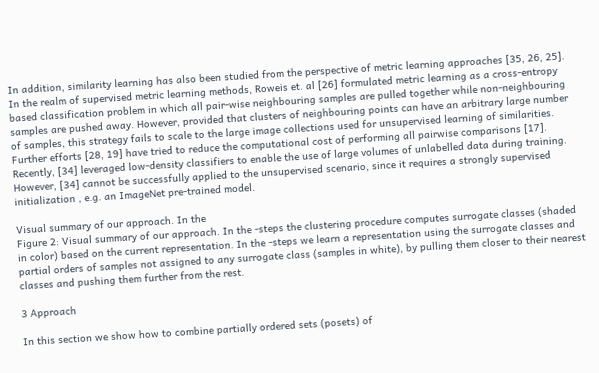In addition, similarity learning has also been studied from the perspective of metric learning approaches [35, 26, 25]. In the realm of supervised metric learning methods, Roweis et. al [26] formulated metric learning as a cross-entropy based classification problem in which all pair-wise neighbouring samples are pulled together while non-neighbouring samples are pushed away. However, provided that clusters of neighbouring points can have an arbitrary large number of samples, this strategy fails to scale to the large image collections used for unsupervised learning of similarities. Further efforts [28, 19] have tried to reduce the computational cost of performing all pairwise comparisons [17]. Recently, [34] leveraged low-density classifiers to enable the use of large volumes of unlabelled data during training. However, [34] cannot be successfully applied to the unsupervised scenario, since it requires a strongly supervised initialization , e.g. an ImageNet pre-trained model.

Visual summary of our approach. In the
Figure 2: Visual summary of our approach. In the -steps the clustering procedure computes surrogate classes (shaded in color) based on the current representation. In the -steps we learn a representation using the surrogate classes and partial orders of samples not assigned to any surrogate class (samples in white), by pulling them closer to their nearest classes and pushing them further from the rest.

3 Approach

In this section we show how to combine partially ordered sets (posets) of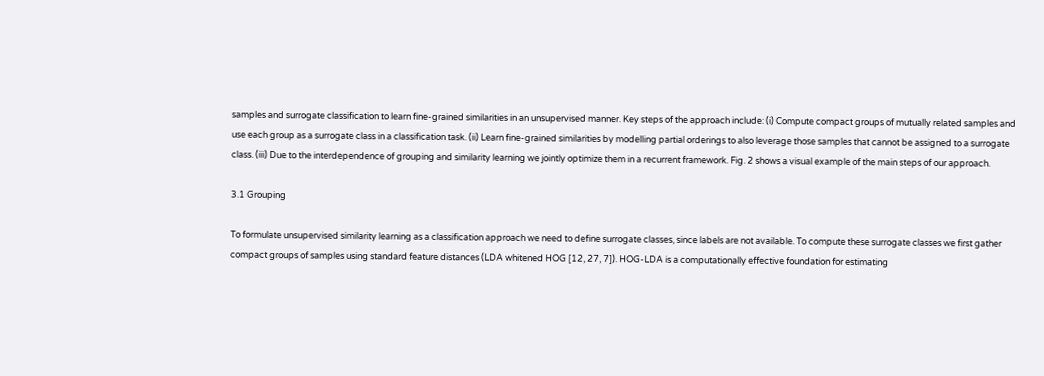samples and surrogate classification to learn fine-grained similarities in an unsupervised manner. Key steps of the approach include: (i) Compute compact groups of mutually related samples and use each group as a surrogate class in a classification task. (ii) Learn fine-grained similarities by modelling partial orderings to also leverage those samples that cannot be assigned to a surrogate class. (iii) Due to the interdependence of grouping and similarity learning we jointly optimize them in a recurrent framework. Fig. 2 shows a visual example of the main steps of our approach.

3.1 Grouping

To formulate unsupervised similarity learning as a classification approach we need to define surrogate classes, since labels are not available. To compute these surrogate classes we first gather compact groups of samples using standard feature distances (LDA whitened HOG [12, 27, 7]). HOG-LDA is a computationally effective foundation for estimating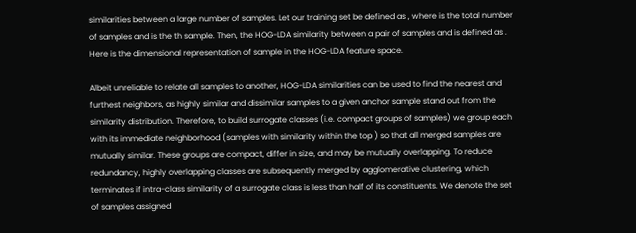similarities between a large number of samples. Let our training set be defined as , where is the total number of samples and is the th sample. Then, the HOG-LDA similarity between a pair of samples and is defined as . Here is the dimensional representation of sample in the HOG-LDA feature space.

Albeit unreliable to relate all samples to another, HOG-LDA similarities can be used to find the nearest and furthest neighbors, as highly similar and dissimilar samples to a given anchor sample stand out from the similarity distribution. Therefore, to build surrogate classes (i.e. compact groups of samples) we group each with its immediate neighborhood (samples with similarity within the top ) so that all merged samples are mutually similar. These groups are compact, differ in size, and may be mutually overlapping. To reduce redundancy, highly overlapping classes are subsequently merged by agglomerative clustering, which terminates if intra-class similarity of a surrogate class is less than half of its constituents. We denote the set of samples assigned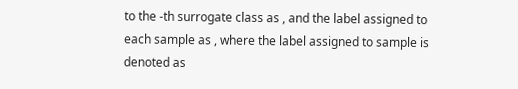to the -th surrogate class as , and the label assigned to each sample as , where the label assigned to sample is denoted as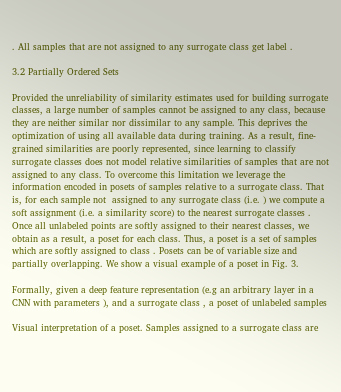. All samples that are not assigned to any surrogate class get label .

3.2 Partially Ordered Sets

Provided the unreliability of similarity estimates used for building surrogate classes, a large number of samples cannot be assigned to any class, because they are neither similar nor dissimilar to any sample. This deprives the optimization of using all available data during training. As a result, fine-grained similarities are poorly represented, since learning to classify surrogate classes does not model relative similarities of samples that are not assigned to any class. To overcome this limitation we leverage the information encoded in posets of samples relative to a surrogate class. That is, for each sample not  assigned to any surrogate class (i.e. ) we compute a soft assignment (i.e. a similarity score) to the nearest surrogate classes . Once all unlabeled points are softly assigned to their nearest classes, we obtain as a result, a poset for each class. Thus, a poset is a set of samples which are softly assigned to class . Posets can be of variable size and partially overlapping. We show a visual example of a poset in Fig. 3.

Formally, given a deep feature representation (e.g an arbitrary layer in a CNN with parameters ), and a surrogate class , a poset of unlabeled samples

Visual interpretation of a poset. Samples assigned to a surrogate class are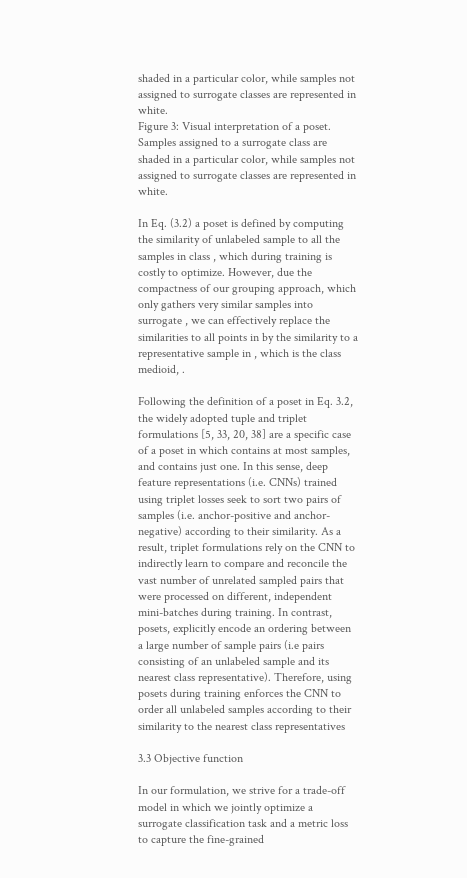shaded in a particular color, while samples not assigned to surrogate classes are represented in white.
Figure 3: Visual interpretation of a poset. Samples assigned to a surrogate class are shaded in a particular color, while samples not assigned to surrogate classes are represented in white.

In Eq. (3.2) a poset is defined by computing the similarity of unlabeled sample to all the samples in class , which during training is costly to optimize. However, due the compactness of our grouping approach, which only gathers very similar samples into surrogate , we can effectively replace the similarities to all points in by the similarity to a representative sample in , which is the class medioid, .

Following the definition of a poset in Eq. 3.2, the widely adopted tuple and triplet formulations [5, 33, 20, 38] are a specific case of a poset in which contains at most samples, and contains just one. In this sense, deep feature representations (i.e. CNNs) trained using triplet losses seek to sort two pairs of samples (i.e. anchor-positive and anchor-negative) according to their similarity. As a result, triplet formulations rely on the CNN to indirectly learn to compare and reconcile the vast number of unrelated sampled pairs that were processed on different, independent mini-batches during training. In contrast, posets, explicitly encode an ordering between a large number of sample pairs (i.e pairs consisting of an unlabeled sample and its nearest class representative). Therefore, using posets during training enforces the CNN to order all unlabeled samples according to their similarity to the nearest class representatives

3.3 Objective function

In our formulation, we strive for a trade-off model in which we jointly optimize a surrogate classification task and a metric loss to capture the fine-grained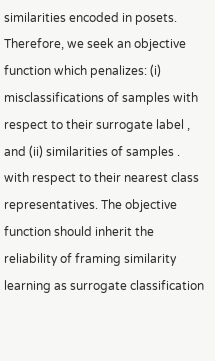similarities encoded in posets. Therefore, we seek an objective function which penalizes: (i) misclassifications of samples with respect to their surrogate label , and (ii) similarities of samples . with respect to their nearest class representatives. The objective function should inherit the reliability of framing similarity learning as surrogate classification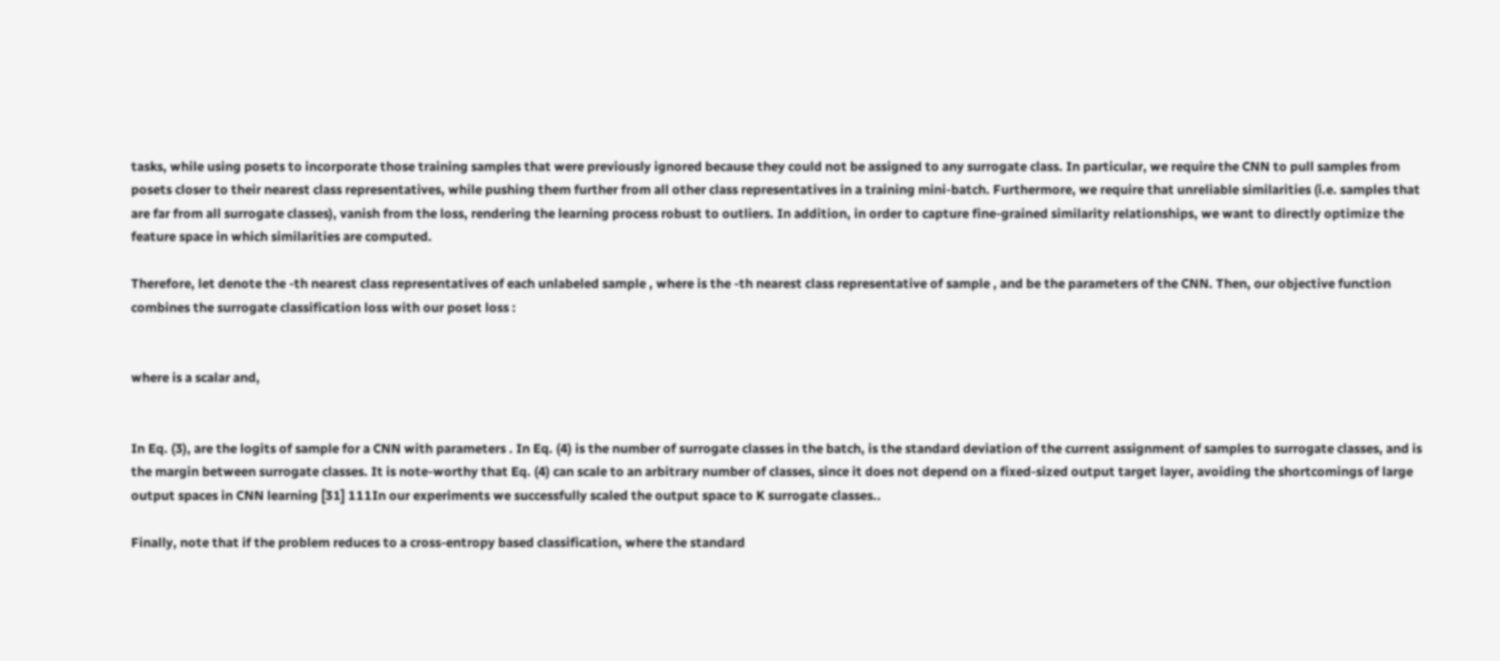tasks, while using posets to incorporate those training samples that were previously ignored because they could not be assigned to any surrogate class. In particular, we require the CNN to pull samples from posets closer to their nearest class representatives, while pushing them further from all other class representatives in a training mini-batch. Furthermore, we require that unreliable similarities (i.e. samples that are far from all surrogate classes), vanish from the loss, rendering the learning process robust to outliers. In addition, in order to capture fine-grained similarity relationships, we want to directly optimize the feature space in which similarities are computed.

Therefore, let denote the -th nearest class representatives of each unlabeled sample , where is the -th nearest class representative of sample , and be the parameters of the CNN. Then, our objective function combines the surrogate classification loss with our poset loss :


where is a scalar and,


In Eq. (3), are the logits of sample for a CNN with parameters . In Eq. (4) is the number of surrogate classes in the batch, is the standard deviation of the current assignment of samples to surrogate classes, and is the margin between surrogate classes. It is note-worthy that Eq. (4) can scale to an arbitrary number of classes, since it does not depend on a fixed-sized output target layer, avoiding the shortcomings of large output spaces in CNN learning [31] 111In our experiments we successfully scaled the output space to K surrogate classes..

Finally, note that if the problem reduces to a cross-entropy based classification, where the standard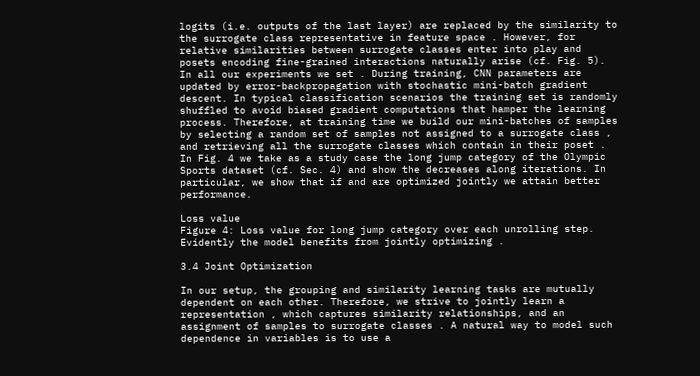logits (i.e. outputs of the last layer) are replaced by the similarity to the surrogate class representative in feature space . However, for relative similarities between surrogate classes enter into play and posets encoding fine-grained interactions naturally arise (cf. Fig. 5). In all our experiments we set . During training, CNN parameters are updated by error-backpropagation with stochastic mini-batch gradient descent. In typical classification scenarios the training set is randomly shuffled to avoid biased gradient computations that hamper the learning process. Therefore, at training time we build our mini-batches of samples by selecting a random set of samples not assigned to a surrogate class , and retrieving all the surrogate classes which contain in their poset . In Fig. 4 we take as a study case the long jump category of the Olympic Sports dataset (cf. Sec. 4) and show the decreases along iterations. In particular, we show that if and are optimized jointly we attain better performance.

Loss value
Figure 4: Loss value for long jump category over each unrolling step. Evidently the model benefits from jointly optimizing .

3.4 Joint Optimization

In our setup, the grouping and similarity learning tasks are mutually dependent on each other. Therefore, we strive to jointly learn a representation , which captures similarity relationships, and an assignment of samples to surrogate classes . A natural way to model such dependence in variables is to use a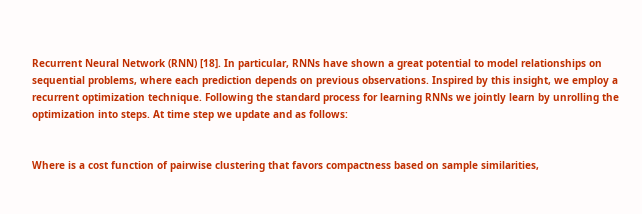Recurrent Neural Network (RNN) [18]. In particular, RNNs have shown a great potential to model relationships on sequential problems, where each prediction depends on previous observations. Inspired by this insight, we employ a recurrent optimization technique. Following the standard process for learning RNNs we jointly learn by unrolling the optimization into steps. At time step we update and as follows:


Where is a cost function of pairwise clustering that favors compactness based on sample similarities,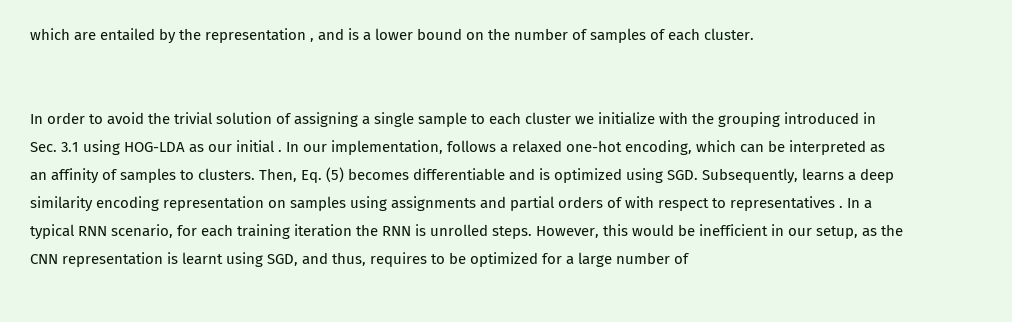which are entailed by the representation , and is a lower bound on the number of samples of each cluster.


In order to avoid the trivial solution of assigning a single sample to each cluster we initialize with the grouping introduced in Sec. 3.1 using HOG-LDA as our initial . In our implementation, follows a relaxed one-hot encoding, which can be interpreted as an affinity of samples to clusters. Then, Eq. (5) becomes differentiable and is optimized using SGD. Subsequently, learns a deep similarity encoding representation on samples using assignments and partial orders of with respect to representatives . In a typical RNN scenario, for each training iteration the RNN is unrolled steps. However, this would be inefficient in our setup, as the CNN representation is learnt using SGD, and thus, requires to be optimized for a large number of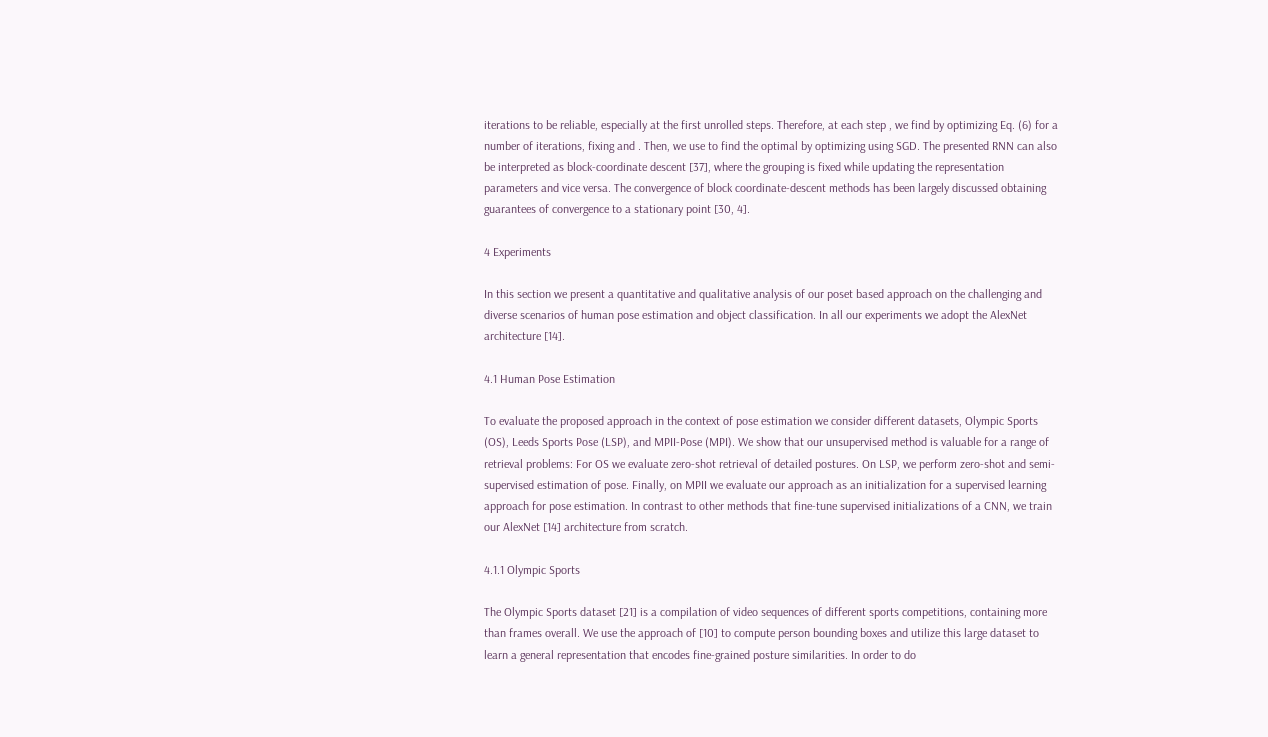iterations to be reliable, especially at the first unrolled steps. Therefore, at each step , we find by optimizing Eq. (6) for a number of iterations, fixing and . Then, we use to find the optimal by optimizing using SGD. The presented RNN can also be interpreted as block-coordinate descent [37], where the grouping is fixed while updating the representation parameters and vice versa. The convergence of block coordinate-descent methods has been largely discussed obtaining guarantees of convergence to a stationary point [30, 4].

4 Experiments

In this section we present a quantitative and qualitative analysis of our poset based approach on the challenging and diverse scenarios of human pose estimation and object classification. In all our experiments we adopt the AlexNet architecture [14].

4.1 Human Pose Estimation

To evaluate the proposed approach in the context of pose estimation we consider different datasets, Olympic Sports (OS), Leeds Sports Pose (LSP), and MPII-Pose (MPI). We show that our unsupervised method is valuable for a range of retrieval problems: For OS we evaluate zero-shot retrieval of detailed postures. On LSP, we perform zero-shot and semi-supervised estimation of pose. Finally, on MPII we evaluate our approach as an initialization for a supervised learning approach for pose estimation. In contrast to other methods that fine-tune supervised initializations of a CNN, we train our AlexNet [14] architecture from scratch.

4.1.1 Olympic Sports

The Olympic Sports dataset [21] is a compilation of video sequences of different sports competitions, containing more than frames overall. We use the approach of [10] to compute person bounding boxes and utilize this large dataset to learn a general representation that encodes fine-grained posture similarities. In order to do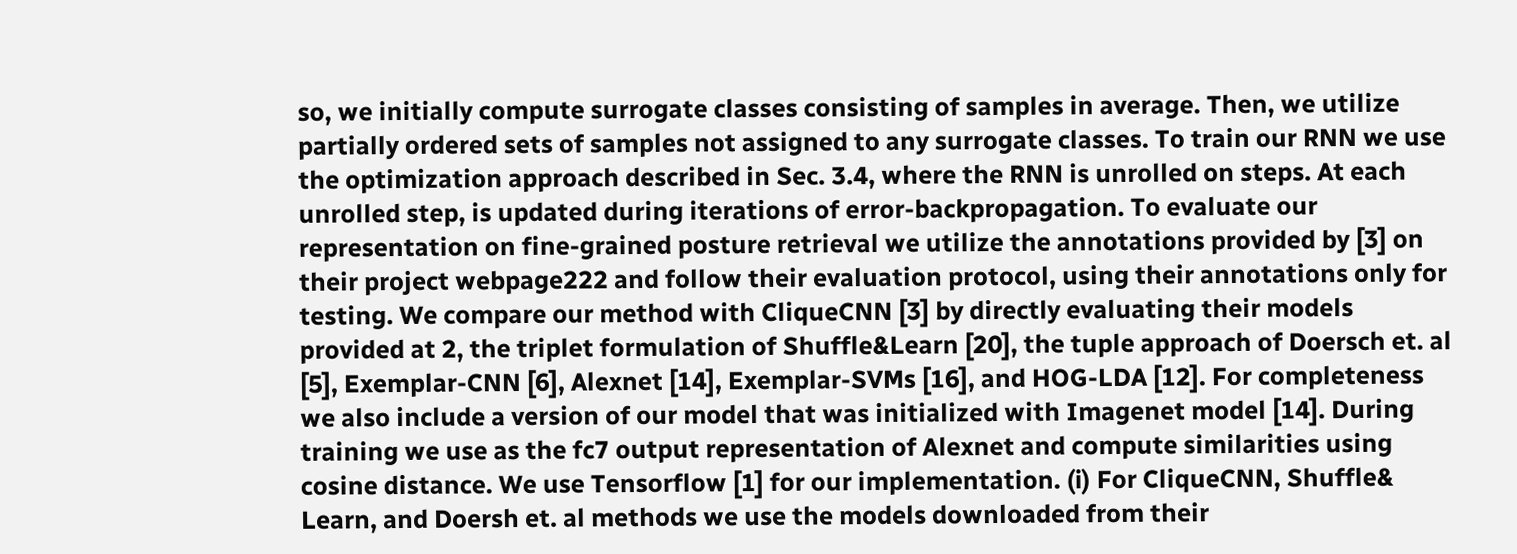so, we initially compute surrogate classes consisting of samples in average. Then, we utilize partially ordered sets of samples not assigned to any surrogate classes. To train our RNN we use the optimization approach described in Sec. 3.4, where the RNN is unrolled on steps. At each unrolled step, is updated during iterations of error-backpropagation. To evaluate our representation on fine-grained posture retrieval we utilize the annotations provided by [3] on their project webpage222 and follow their evaluation protocol, using their annotations only for testing. We compare our method with CliqueCNN [3] by directly evaluating their models provided at 2, the triplet formulation of Shuffle&Learn [20], the tuple approach of Doersch et. al [5], Exemplar-CNN [6], Alexnet [14], Exemplar-SVMs [16], and HOG-LDA [12]. For completeness we also include a version of our model that was initialized with Imagenet model [14]. During training we use as the fc7 output representation of Alexnet and compute similarities using cosine distance. We use Tensorflow [1] for our implementation. (i) For CliqueCNN, Shuffle& Learn, and Doersh et. al methods we use the models downloaded from their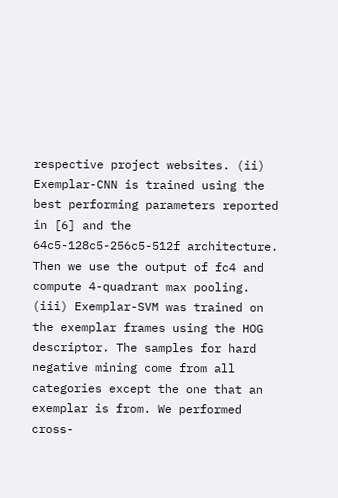respective project websites. (ii) Exemplar-CNN is trained using the best performing parameters reported in [6] and the 64c5-128c5-256c5-512f architecture. Then we use the output of fc4 and compute 4-quadrant max pooling. (iii) Exemplar-SVM was trained on the exemplar frames using the HOG descriptor. The samples for hard negative mining come from all categories except the one that an exemplar is from. We performed cross-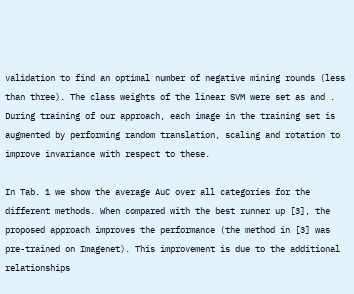validation to find an optimal number of negative mining rounds (less than three). The class weights of the linear SVM were set as and . During training of our approach, each image in the training set is augmented by performing random translation, scaling and rotation to improve invariance with respect to these.

In Tab. 1 we show the average AuC over all categories for the different methods. When compared with the best runner up [3], the proposed approach improves the performance (the method in [3] was pre-trained on Imagenet). This improvement is due to the additional relationships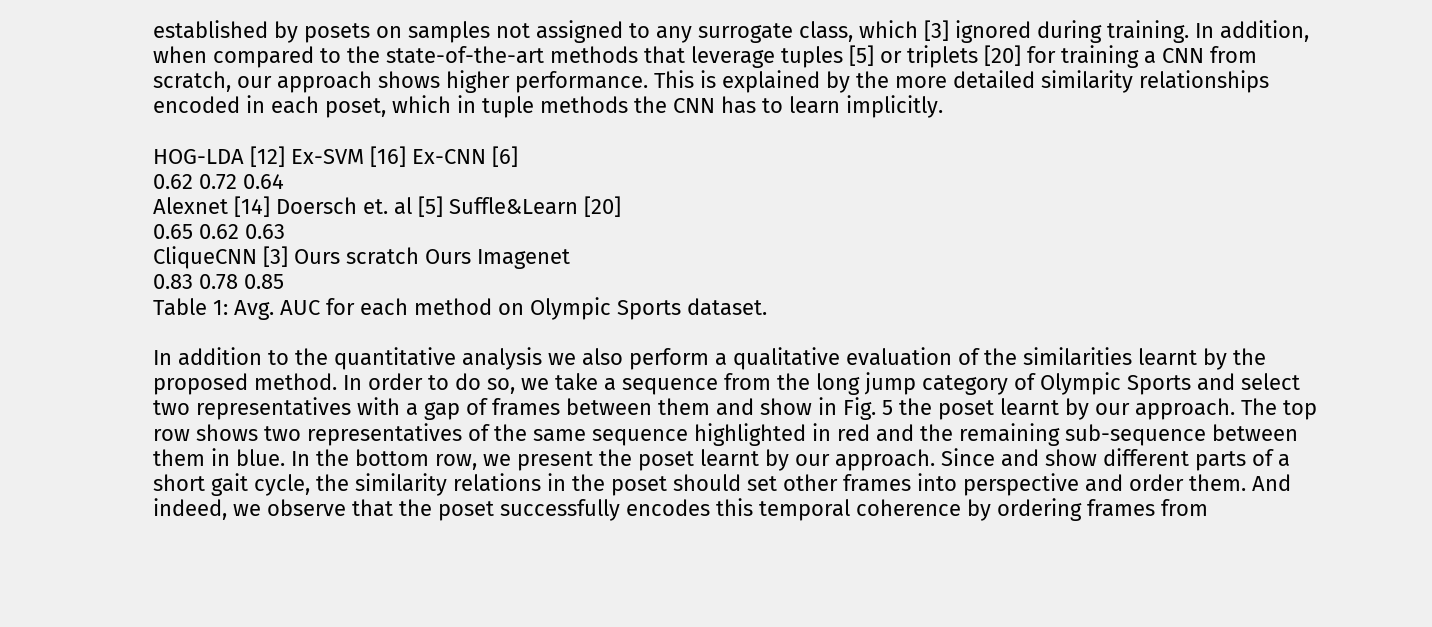established by posets on samples not assigned to any surrogate class, which [3] ignored during training. In addition, when compared to the state-of-the-art methods that leverage tuples [5] or triplets [20] for training a CNN from scratch, our approach shows higher performance. This is explained by the more detailed similarity relationships encoded in each poset, which in tuple methods the CNN has to learn implicitly.

HOG-LDA [12] Ex-SVM [16] Ex-CNN [6]
0.62 0.72 0.64
Alexnet [14] Doersch et. al [5] Suffle&Learn [20]
0.65 0.62 0.63
CliqueCNN [3] Ours scratch Ours Imagenet
0.83 0.78 0.85
Table 1: Avg. AUC for each method on Olympic Sports dataset.

In addition to the quantitative analysis we also perform a qualitative evaluation of the similarities learnt by the proposed method. In order to do so, we take a sequence from the long jump category of Olympic Sports and select two representatives with a gap of frames between them and show in Fig. 5 the poset learnt by our approach. The top row shows two representatives of the same sequence highlighted in red and the remaining sub-sequence between them in blue. In the bottom row, we present the poset learnt by our approach. Since and show different parts of a short gait cycle, the similarity relations in the poset should set other frames into perspective and order them. And indeed, we observe that the poset successfully encodes this temporal coherence by ordering frames from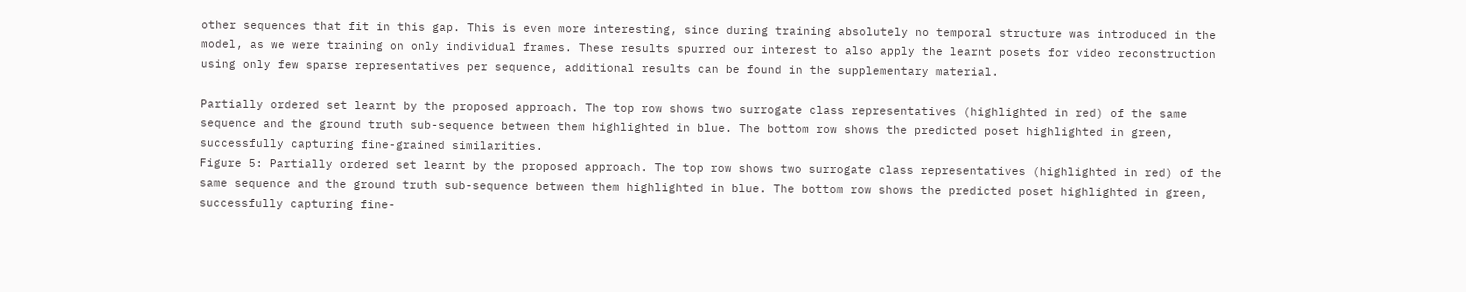other sequences that fit in this gap. This is even more interesting, since during training absolutely no temporal structure was introduced in the model, as we were training on only individual frames. These results spurred our interest to also apply the learnt posets for video reconstruction using only few sparse representatives per sequence, additional results can be found in the supplementary material.

Partially ordered set learnt by the proposed approach. The top row shows two surrogate class representatives (highlighted in red) of the same sequence and the ground truth sub-sequence between them highlighted in blue. The bottom row shows the predicted poset highlighted in green, successfully capturing fine-grained similarities.
Figure 5: Partially ordered set learnt by the proposed approach. The top row shows two surrogate class representatives (highlighted in red) of the same sequence and the ground truth sub-sequence between them highlighted in blue. The bottom row shows the predicted poset highlighted in green, successfully capturing fine-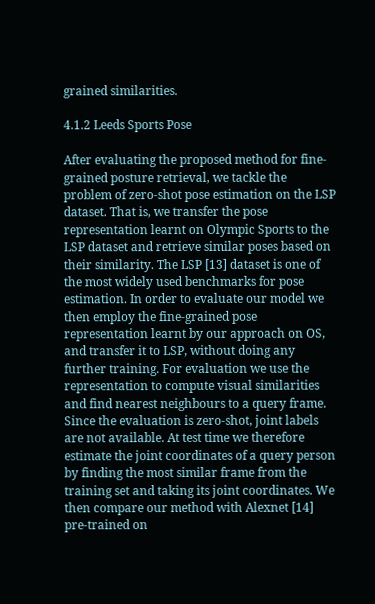grained similarities.

4.1.2 Leeds Sports Pose

After evaluating the proposed method for fine-grained posture retrieval, we tackle the problem of zero-shot pose estimation on the LSP dataset. That is, we transfer the pose representation learnt on Olympic Sports to the LSP dataset and retrieve similar poses based on their similarity. The LSP [13] dataset is one of the most widely used benchmarks for pose estimation. In order to evaluate our model we then employ the fine-grained pose representation learnt by our approach on OS, and transfer it to LSP, without doing any further training. For evaluation we use the representation to compute visual similarities and find nearest neighbours to a query frame. Since the evaluation is zero-shot, joint labels are not available. At test time we therefore estimate the joint coordinates of a query person by finding the most similar frame from the training set and taking its joint coordinates. We then compare our method with Alexnet [14] pre-trained on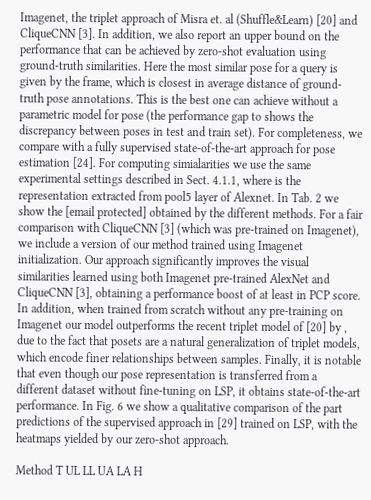Imagenet, the triplet approach of Misra et. al (Shuffle&Learn) [20] and CliqueCNN [3]. In addition, we also report an upper bound on the performance that can be achieved by zero-shot evaluation using ground-truth similarities. Here the most similar pose for a query is given by the frame, which is closest in average distance of ground-truth pose annotations. This is the best one can achieve without a parametric model for pose (the performance gap to shows the discrepancy between poses in test and train set). For completeness, we compare with a fully supervised state-of-the-art approach for pose estimation [24]. For computing simialarities we use the same experimental settings described in Sect. 4.1.1, where is the representation extracted from pool5 layer of Alexnet. In Tab. 2 we show the [email protected] obtained by the different methods. For a fair comparison with CliqueCNN [3] (which was pre-trained on Imagenet), we include a version of our method trained using Imagenet initialization. Our approach significantly improves the visual similarities learned using both Imagenet pre-trained AlexNet and CliqueCNN [3], obtaining a performance boost of at least in PCP score. In addition, when trained from scratch without any pre-training on Imagenet our model outperforms the recent triplet model of [20] by , due to the fact that posets are a natural generalization of triplet models, which encode finer relationships between samples. Finally, it is notable that even though our pose representation is transferred from a different dataset without fine-tuning on LSP, it obtains state-of-the-art performance. In Fig. 6 we show a qualitative comparison of the part predictions of the supervised approach in [29] trained on LSP, with the heatmaps yielded by our zero-shot approach.

Method T UL LL UA LA H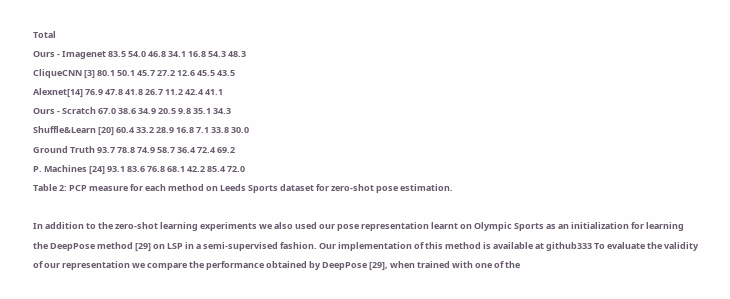Total
Ours - Imagenet 83.5 54.0 46.8 34.1 16.8 54.3 48.3
CliqueCNN [3] 80.1 50.1 45.7 27.2 12.6 45.5 43.5
Alexnet[14] 76.9 47.8 41.8 26.7 11.2 42.4 41.1
Ours - Scratch 67.0 38.6 34.9 20.5 9.8 35.1 34.3
Shuffle&Learn [20] 60.4 33.2 28.9 16.8 7.1 33.8 30.0
Ground Truth 93.7 78.8 74.9 58.7 36.4 72.4 69.2
P. Machines [24] 93.1 83.6 76.8 68.1 42.2 85.4 72.0
Table 2: PCP measure for each method on Leeds Sports dataset for zero-shot pose estimation.

In addition to the zero-shot learning experiments we also used our pose representation learnt on Olympic Sports as an initialization for learning the DeepPose method [29] on LSP in a semi-supervised fashion. Our implementation of this method is available at github333 To evaluate the validity of our representation we compare the performance obtained by DeepPose [29], when trained with one of the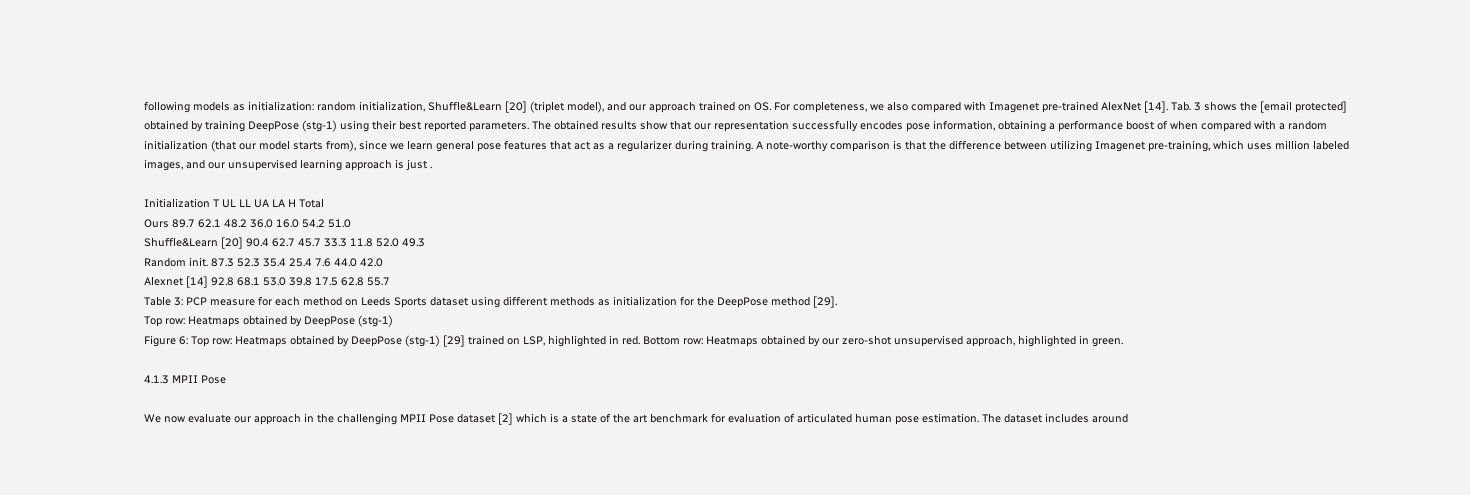following models as initialization: random initialization, Shuffle&Learn [20] (triplet model), and our approach trained on OS. For completeness, we also compared with Imagenet pre-trained AlexNet [14]. Tab. 3 shows the [email protected] obtained by training DeepPose (stg-1) using their best reported parameters. The obtained results show that our representation successfully encodes pose information, obtaining a performance boost of when compared with a random initialization (that our model starts from), since we learn general pose features that act as a regularizer during training. A note-worthy comparison is that the difference between utilizing Imagenet pre-training, which uses million labeled images, and our unsupervised learning approach is just .

Initialization T UL LL UA LA H Total
Ours 89.7 62.1 48.2 36.0 16.0 54.2 51.0
Shuffle&Learn [20] 90.4 62.7 45.7 33.3 11.8 52.0 49.3
Random init. 87.3 52.3 35.4 25.4 7.6 44.0 42.0
Alexnet [14] 92.8 68.1 53.0 39.8 17.5 62.8 55.7
Table 3: PCP measure for each method on Leeds Sports dataset using different methods as initialization for the DeepPose method [29].
Top row: Heatmaps obtained by DeepPose (stg-1)
Figure 6: Top row: Heatmaps obtained by DeepPose (stg-1) [29] trained on LSP, highlighted in red. Bottom row: Heatmaps obtained by our zero-shot unsupervised approach, highlighted in green.

4.1.3 MPII Pose

We now evaluate our approach in the challenging MPII Pose dataset [2] which is a state of the art benchmark for evaluation of articulated human pose estimation. The dataset includes around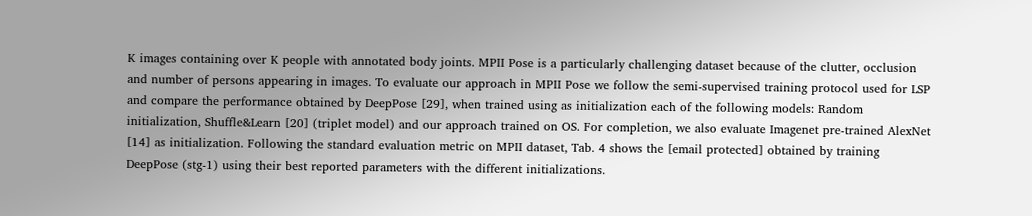K images containing over K people with annotated body joints. MPII Pose is a particularly challenging dataset because of the clutter, occlusion and number of persons appearing in images. To evaluate our approach in MPII Pose we follow the semi-supervised training protocol used for LSP and compare the performance obtained by DeepPose [29], when trained using as initialization each of the following models: Random initialization, Shuffle&Learn [20] (triplet model) and our approach trained on OS. For completion, we also evaluate Imagenet pre-trained AlexNet [14] as initialization. Following the standard evaluation metric on MPII dataset, Tab. 4 shows the [email protected] obtained by training DeepPose (stg-1) using their best reported parameters with the different initializations.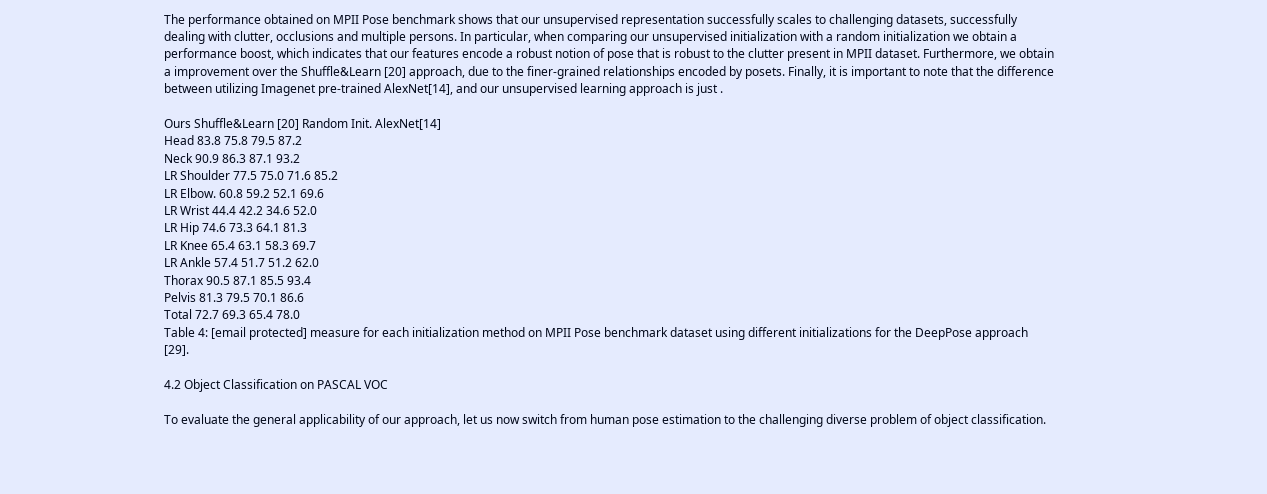The performance obtained on MPII Pose benchmark shows that our unsupervised representation successfully scales to challenging datasets, successfully dealing with clutter, occlusions and multiple persons. In particular, when comparing our unsupervised initialization with a random initialization we obtain a performance boost, which indicates that our features encode a robust notion of pose that is robust to the clutter present in MPII dataset. Furthermore, we obtain a improvement over the Shuffle&Learn [20] approach, due to the finer-grained relationships encoded by posets. Finally, it is important to note that the difference between utilizing Imagenet pre-trained AlexNet[14], and our unsupervised learning approach is just .

Ours Shuffle&Learn [20] Random Init. AlexNet[14]
Head 83.8 75.8 79.5 87.2
Neck 90.9 86.3 87.1 93.2
LR Shoulder 77.5 75.0 71.6 85.2
LR Elbow. 60.8 59.2 52.1 69.6
LR Wrist 44.4 42.2 34.6 52.0
LR Hip 74.6 73.3 64.1 81.3
LR Knee 65.4 63.1 58.3 69.7
LR Ankle 57.4 51.7 51.2 62.0
Thorax 90.5 87.1 85.5 93.4
Pelvis 81.3 79.5 70.1 86.6
Total 72.7 69.3 65.4 78.0
Table 4: [email protected] measure for each initialization method on MPII Pose benchmark dataset using different initializations for the DeepPose approach [29].

4.2 Object Classification on PASCAL VOC

To evaluate the general applicability of our approach, let us now switch from human pose estimation to the challenging diverse problem of object classification.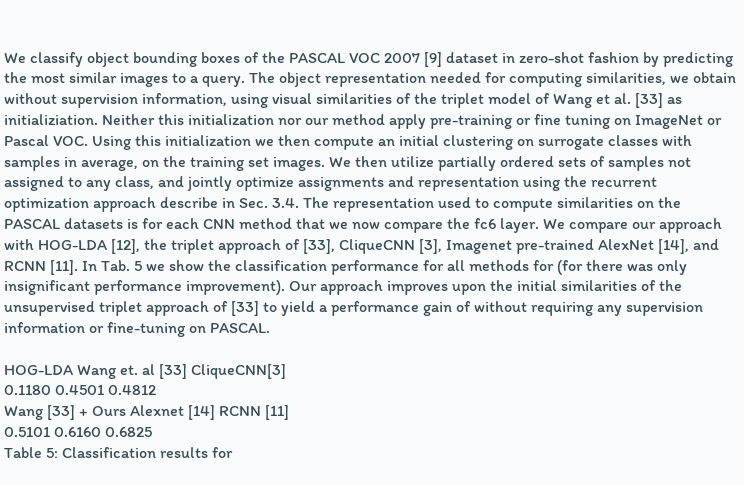We classify object bounding boxes of the PASCAL VOC 2007 [9] dataset in zero-shot fashion by predicting the most similar images to a query. The object representation needed for computing similarities, we obtain without supervision information, using visual similarities of the triplet model of Wang et al. [33] as initializiation. Neither this initialization nor our method apply pre-training or fine tuning on ImageNet or Pascal VOC. Using this initialization we then compute an initial clustering on surrogate classes with samples in average, on the training set images. We then utilize partially ordered sets of samples not assigned to any class, and jointly optimize assignments and representation using the recurrent optimization approach describe in Sec. 3.4. The representation used to compute similarities on the PASCAL datasets is for each CNN method that we now compare the fc6 layer. We compare our approach with HOG-LDA [12], the triplet approach of [33], CliqueCNN [3], Imagenet pre-trained AlexNet [14], and RCNN [11]. In Tab. 5 we show the classification performance for all methods for (for there was only insignificant performance improvement). Our approach improves upon the initial similarities of the unsupervised triplet approach of [33] to yield a performance gain of without requiring any supervision information or fine-tuning on PASCAL.

HOG-LDA Wang et. al [33] CliqueCNN[3]
0.1180 0.4501 0.4812
Wang [33] + Ours Alexnet [14] RCNN [11]
0.5101 0.6160 0.6825
Table 5: Classification results for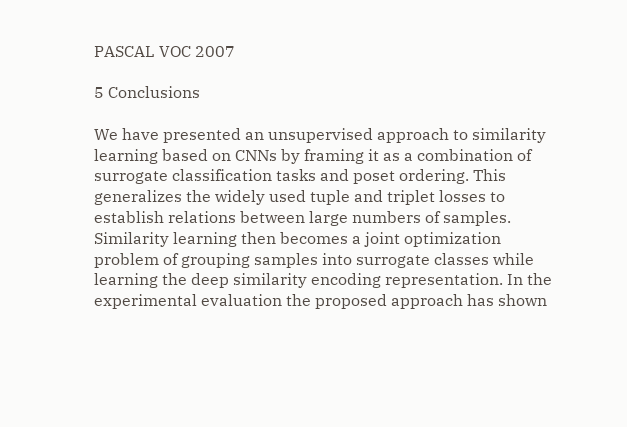PASCAL VOC 2007

5 Conclusions

We have presented an unsupervised approach to similarity learning based on CNNs by framing it as a combination of surrogate classification tasks and poset ordering. This generalizes the widely used tuple and triplet losses to establish relations between large numbers of samples. Similarity learning then becomes a joint optimization problem of grouping samples into surrogate classes while learning the deep similarity encoding representation. In the experimental evaluation the proposed approach has shown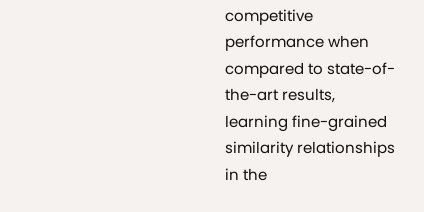competitive performance when compared to state-of-the-art results, learning fine-grained similarity relationships in the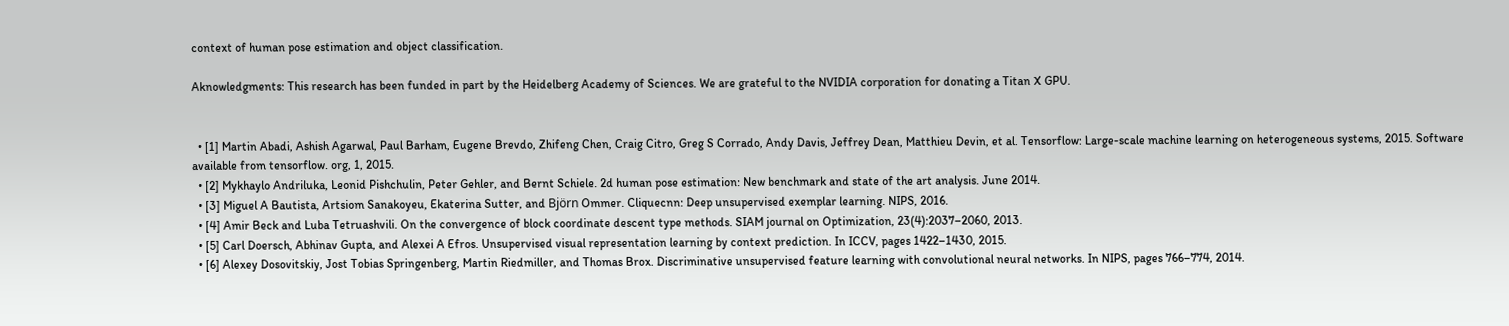context of human pose estimation and object classification.

Aknowledgments: This research has been funded in part by the Heidelberg Academy of Sciences. We are grateful to the NVIDIA corporation for donating a Titan X GPU.


  • [1] Martin Abadi, Ashish Agarwal, Paul Barham, Eugene Brevdo, Zhifeng Chen, Craig Citro, Greg S Corrado, Andy Davis, Jeffrey Dean, Matthieu Devin, et al. Tensorflow: Large-scale machine learning on heterogeneous systems, 2015. Software available from tensorflow. org, 1, 2015.
  • [2] Mykhaylo Andriluka, Leonid Pishchulin, Peter Gehler, and Bernt Schiele. 2d human pose estimation: New benchmark and state of the art analysis. June 2014.
  • [3] Miguel A Bautista, Artsiom Sanakoyeu, Ekaterina Sutter, and Björn Ommer. Cliquecnn: Deep unsupervised exemplar learning. NIPS, 2016.
  • [4] Amir Beck and Luba Tetruashvili. On the convergence of block coordinate descent type methods. SIAM journal on Optimization, 23(4):2037–2060, 2013.
  • [5] Carl Doersch, Abhinav Gupta, and Alexei A Efros. Unsupervised visual representation learning by context prediction. In ICCV, pages 1422–1430, 2015.
  • [6] Alexey Dosovitskiy, Jost Tobias Springenberg, Martin Riedmiller, and Thomas Brox. Discriminative unsupervised feature learning with convolutional neural networks. In NIPS, pages 766–774, 2014.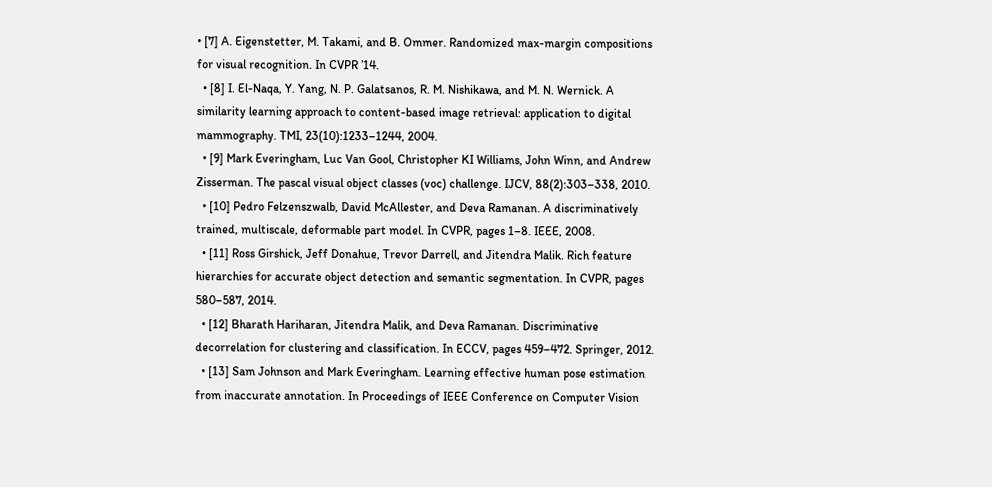• [7] A. Eigenstetter, M. Takami, and B. Ommer. Randomized max-margin compositions for visual recognition. In CVPR ’14.
  • [8] I. El-Naqa, Y. Yang, N. P. Galatsanos, R. M. Nishikawa, and M. N. Wernick. A similarity learning approach to content-based image retrieval: application to digital mammography. TMI, 23(10):1233–1244, 2004.
  • [9] Mark Everingham, Luc Van Gool, Christopher KI Williams, John Winn, and Andrew Zisserman. The pascal visual object classes (voc) challenge. IJCV, 88(2):303–338, 2010.
  • [10] Pedro Felzenszwalb, David McAllester, and Deva Ramanan. A discriminatively trained, multiscale, deformable part model. In CVPR, pages 1–8. IEEE, 2008.
  • [11] Ross Girshick, Jeff Donahue, Trevor Darrell, and Jitendra Malik. Rich feature hierarchies for accurate object detection and semantic segmentation. In CVPR, pages 580–587, 2014.
  • [12] Bharath Hariharan, Jitendra Malik, and Deva Ramanan. Discriminative decorrelation for clustering and classification. In ECCV, pages 459–472. Springer, 2012.
  • [13] Sam Johnson and Mark Everingham. Learning effective human pose estimation from inaccurate annotation. In Proceedings of IEEE Conference on Computer Vision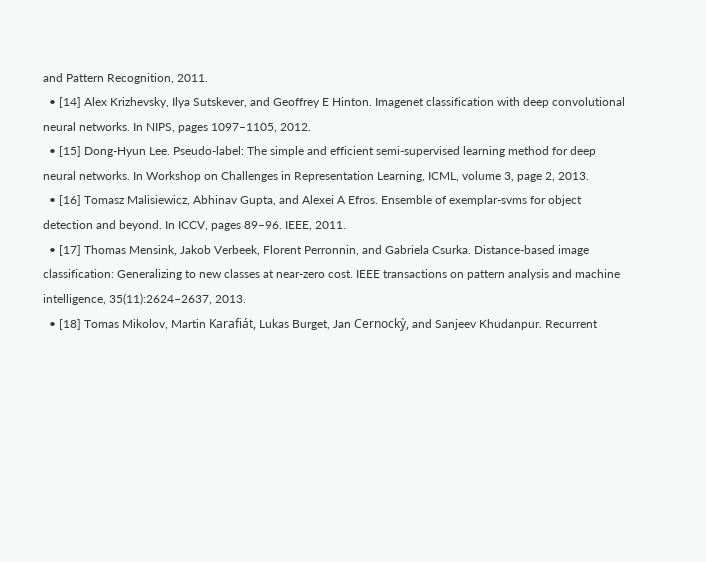and Pattern Recognition, 2011.
  • [14] Alex Krizhevsky, Ilya Sutskever, and Geoffrey E Hinton. Imagenet classification with deep convolutional neural networks. In NIPS, pages 1097–1105, 2012.
  • [15] Dong-Hyun Lee. Pseudo-label: The simple and efficient semi-supervised learning method for deep neural networks. In Workshop on Challenges in Representation Learning, ICML, volume 3, page 2, 2013.
  • [16] Tomasz Malisiewicz, Abhinav Gupta, and Alexei A Efros. Ensemble of exemplar-svms for object detection and beyond. In ICCV, pages 89–96. IEEE, 2011.
  • [17] Thomas Mensink, Jakob Verbeek, Florent Perronnin, and Gabriela Csurka. Distance-based image classification: Generalizing to new classes at near-zero cost. IEEE transactions on pattern analysis and machine intelligence, 35(11):2624–2637, 2013.
  • [18] Tomas Mikolov, Martin Karafiát, Lukas Burget, Jan Cernockỳ, and Sanjeev Khudanpur. Recurrent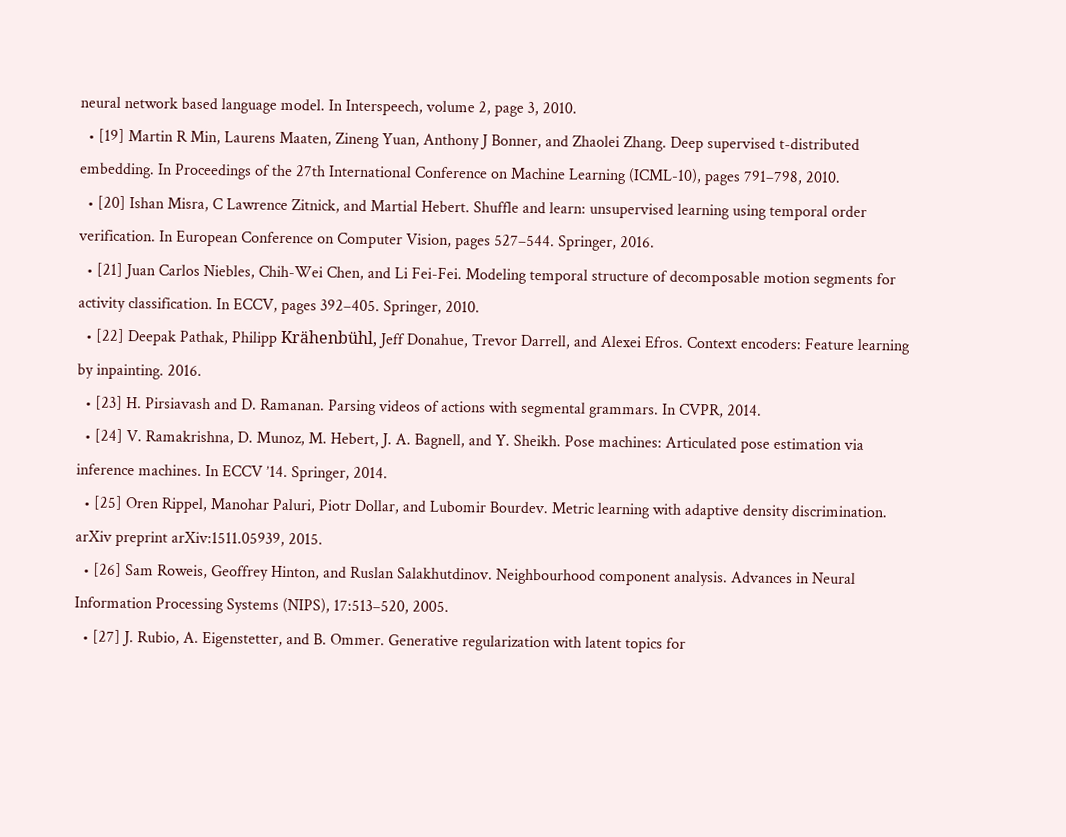neural network based language model. In Interspeech, volume 2, page 3, 2010.
  • [19] Martin R Min, Laurens Maaten, Zineng Yuan, Anthony J Bonner, and Zhaolei Zhang. Deep supervised t-distributed embedding. In Proceedings of the 27th International Conference on Machine Learning (ICML-10), pages 791–798, 2010.
  • [20] Ishan Misra, C Lawrence Zitnick, and Martial Hebert. Shuffle and learn: unsupervised learning using temporal order verification. In European Conference on Computer Vision, pages 527–544. Springer, 2016.
  • [21] Juan Carlos Niebles, Chih-Wei Chen, and Li Fei-Fei. Modeling temporal structure of decomposable motion segments for activity classification. In ECCV, pages 392–405. Springer, 2010.
  • [22] Deepak Pathak, Philipp Krähenbühl, Jeff Donahue, Trevor Darrell, and Alexei Efros. Context encoders: Feature learning by inpainting. 2016.
  • [23] H. Pirsiavash and D. Ramanan. Parsing videos of actions with segmental grammars. In CVPR, 2014.
  • [24] V. Ramakrishna, D. Munoz, M. Hebert, J. A. Bagnell, and Y. Sheikh. Pose machines: Articulated pose estimation via inference machines. In ECCV ’14. Springer, 2014.
  • [25] Oren Rippel, Manohar Paluri, Piotr Dollar, and Lubomir Bourdev. Metric learning with adaptive density discrimination. arXiv preprint arXiv:1511.05939, 2015.
  • [26] Sam Roweis, Geoffrey Hinton, and Ruslan Salakhutdinov. Neighbourhood component analysis. Advances in Neural Information Processing Systems (NIPS), 17:513–520, 2005.
  • [27] J. Rubio, A. Eigenstetter, and B. Ommer. Generative regularization with latent topics for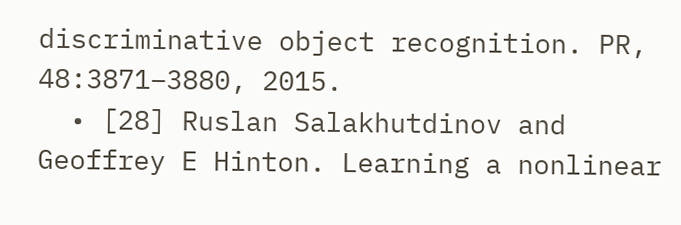discriminative object recognition. PR, 48:3871–3880, 2015.
  • [28] Ruslan Salakhutdinov and Geoffrey E Hinton. Learning a nonlinear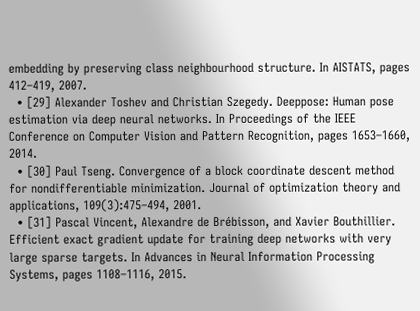embedding by preserving class neighbourhood structure. In AISTATS, pages 412–419, 2007.
  • [29] Alexander Toshev and Christian Szegedy. Deeppose: Human pose estimation via deep neural networks. In Proceedings of the IEEE Conference on Computer Vision and Pattern Recognition, pages 1653–1660, 2014.
  • [30] Paul Tseng. Convergence of a block coordinate descent method for nondifferentiable minimization. Journal of optimization theory and applications, 109(3):475–494, 2001.
  • [31] Pascal Vincent, Alexandre de Brébisson, and Xavier Bouthillier. Efficient exact gradient update for training deep networks with very large sparse targets. In Advances in Neural Information Processing Systems, pages 1108–1116, 2015.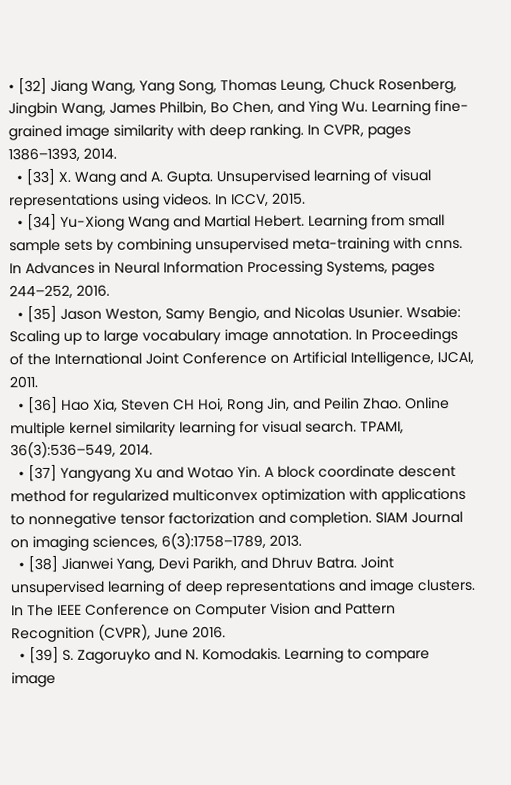• [32] Jiang Wang, Yang Song, Thomas Leung, Chuck Rosenberg, Jingbin Wang, James Philbin, Bo Chen, and Ying Wu. Learning fine-grained image similarity with deep ranking. In CVPR, pages 1386–1393, 2014.
  • [33] X. Wang and A. Gupta. Unsupervised learning of visual representations using videos. In ICCV, 2015.
  • [34] Yu-Xiong Wang and Martial Hebert. Learning from small sample sets by combining unsupervised meta-training with cnns. In Advances in Neural Information Processing Systems, pages 244–252, 2016.
  • [35] Jason Weston, Samy Bengio, and Nicolas Usunier. Wsabie: Scaling up to large vocabulary image annotation. In Proceedings of the International Joint Conference on Artificial Intelligence, IJCAI, 2011.
  • [36] Hao Xia, Steven CH Hoi, Rong Jin, and Peilin Zhao. Online multiple kernel similarity learning for visual search. TPAMI, 36(3):536–549, 2014.
  • [37] Yangyang Xu and Wotao Yin. A block coordinate descent method for regularized multiconvex optimization with applications to nonnegative tensor factorization and completion. SIAM Journal on imaging sciences, 6(3):1758–1789, 2013.
  • [38] Jianwei Yang, Devi Parikh, and Dhruv Batra. Joint unsupervised learning of deep representations and image clusters. In The IEEE Conference on Computer Vision and Pattern Recognition (CVPR), June 2016.
  • [39] S. Zagoruyko and N. Komodakis. Learning to compare image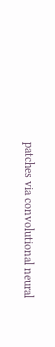patches via convolutional neural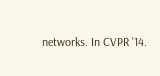networks. In CVPR ’14.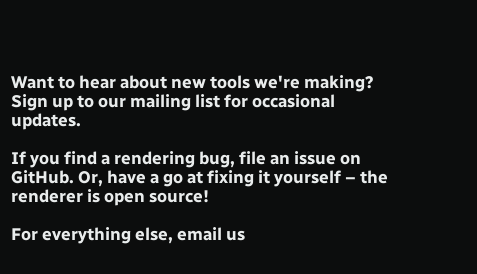Want to hear about new tools we're making? Sign up to our mailing list for occasional updates.

If you find a rendering bug, file an issue on GitHub. Or, have a go at fixing it yourself – the renderer is open source!

For everything else, email us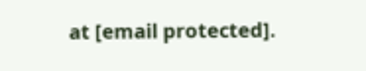at [email protected].